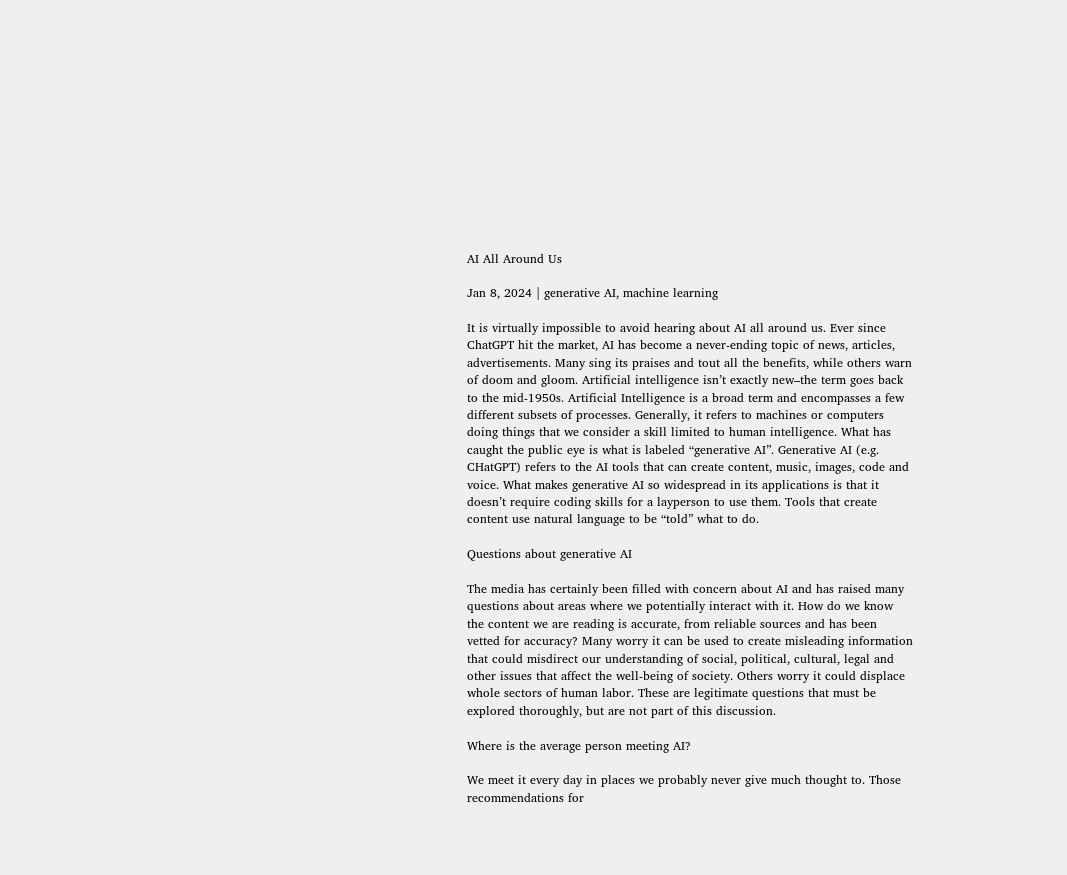AI All Around Us

Jan 8, 2024 | generative AI, machine learning

It is virtually impossible to avoid hearing about AI all around us. Ever since ChatGPT hit the market, AI has become a never-ending topic of news, articles, advertisements. Many sing its praises and tout all the benefits, while others warn of doom and gloom. Artificial intelligence isn’t exactly new–the term goes back to the mid-1950s. Artificial Intelligence is a broad term and encompasses a few different subsets of processes. Generally, it refers to machines or computers doing things that we consider a skill limited to human intelligence. What has caught the public eye is what is labeled “generative AI”. Generative AI (e.g. CHatGPT) refers to the AI tools that can create content, music, images, code and voice. What makes generative AI so widespread in its applications is that it doesn’t require coding skills for a layperson to use them. Tools that create content use natural language to be “told” what to do.

Questions about generative AI

The media has certainly been filled with concern about AI and has raised many questions about areas where we potentially interact with it. How do we know the content we are reading is accurate, from reliable sources and has been vetted for accuracy? Many worry it can be used to create misleading information that could misdirect our understanding of social, political, cultural, legal and other issues that affect the well-being of society. Others worry it could displace whole sectors of human labor. These are legitimate questions that must be explored thoroughly, but are not part of this discussion.

Where is the average person meeting AI?

We meet it every day in places we probably never give much thought to. Those recommendations for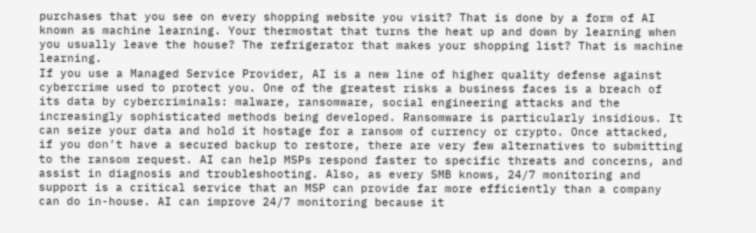purchases that you see on every shopping website you visit? That is done by a form of AI known as machine learning. Your thermostat that turns the heat up and down by learning when you usually leave the house? The refrigerator that makes your shopping list? That is machine learning.
If you use a Managed Service Provider, AI is a new line of higher quality defense against cybercrime used to protect you. One of the greatest risks a business faces is a breach of its data by cybercriminals: malware, ransomware, social engineering attacks and the increasingly sophisticated methods being developed. Ransomware is particularly insidious. It can seize your data and hold it hostage for a ransom of currency or crypto. Once attacked, if you don’t have a secured backup to restore, there are very few alternatives to submitting to the ransom request. AI can help MSPs respond faster to specific threats and concerns, and assist in diagnosis and troubleshooting. Also, as every SMB knows, 24/7 monitoring and support is a critical service that an MSP can provide far more efficiently than a company can do in-house. AI can improve 24/7 monitoring because it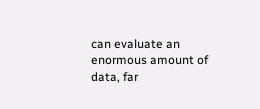can evaluate an enormous amount of data, far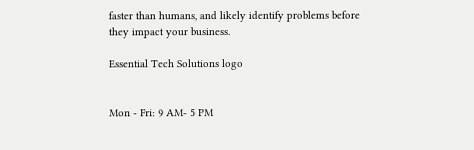faster than humans, and likely identify problems before they impact your business.

Essential Tech Solutions logo


Mon - Fri: 9 AM- 5 PM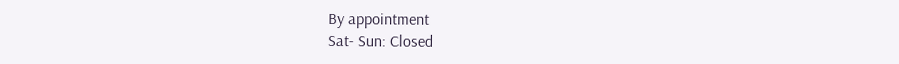By appointment
Sat- Sun: Closed